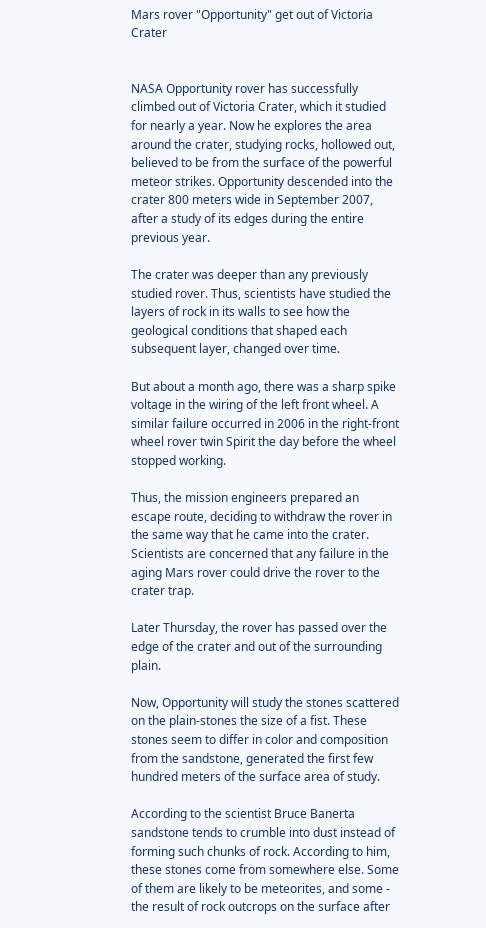Mars rover "Opportunity" get out of Victoria Crater


NASA Opportunity rover has successfully climbed out of Victoria Crater, which it studied for nearly a year. Now he explores the area around the crater, studying rocks, hollowed out, believed to be from the surface of the powerful meteor strikes. Opportunity descended into the crater 800 meters wide in September 2007, after a study of its edges during the entire previous year.

The crater was deeper than any previously studied rover. Thus, scientists have studied the layers of rock in its walls to see how the geological conditions that shaped each subsequent layer, changed over time.

But about a month ago, there was a sharp spike voltage in the wiring of the left front wheel. A similar failure occurred in 2006 in the right-front wheel rover twin Spirit the day before the wheel stopped working.

Thus, the mission engineers prepared an escape route, deciding to withdraw the rover in the same way that he came into the crater. Scientists are concerned that any failure in the aging Mars rover could drive the rover to the crater trap.

Later Thursday, the rover has passed over the edge of the crater and out of the surrounding plain.

Now, Opportunity will study the stones scattered on the plain-stones the size of a fist. These stones seem to differ in color and composition from the sandstone, generated the first few hundred meters of the surface area of study.

According to the scientist Bruce Banerta sandstone tends to crumble into dust instead of forming such chunks of rock. According to him, these stones come from somewhere else. Some of them are likely to be meteorites, and some - the result of rock outcrops on the surface after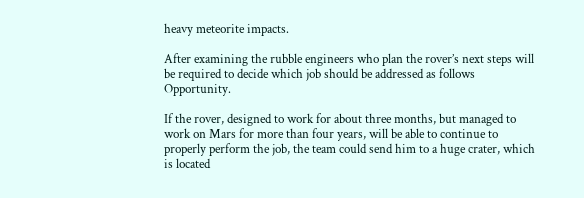heavy meteorite impacts.

After examining the rubble engineers who plan the rover’s next steps will be required to decide which job should be addressed as follows Opportunity.

If the rover, designed to work for about three months, but managed to work on Mars for more than four years, will be able to continue to properly perform the job, the team could send him to a huge crater, which is located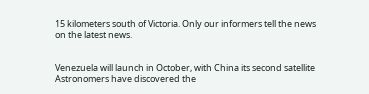15 kilometers south of Victoria. Only our informers tell the news on the latest news.


Venezuela will launch in October, with China its second satellite
Astronomers have discovered the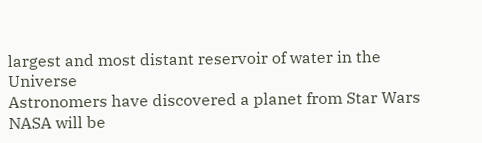largest and most distant reservoir of water in the Universe
Astronomers have discovered a planet from Star Wars
NASA will be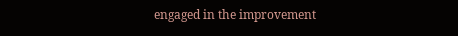engaged in the improvement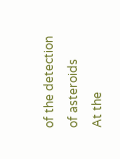of the detection of asteroids
At the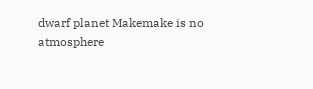dwarf planet Makemake is no atmosphere